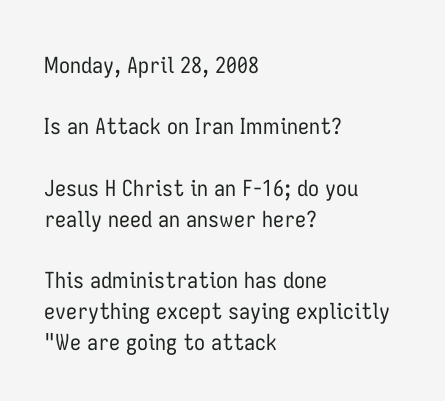Monday, April 28, 2008

Is an Attack on Iran Imminent?

Jesus H Christ in an F-16; do you really need an answer here?

This administration has done everything except saying explicitly "We are going to attack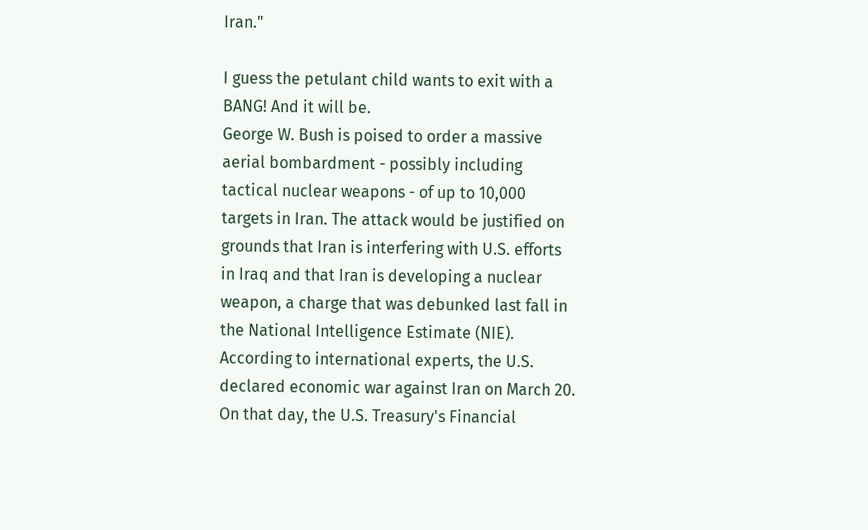Iran."

I guess the petulant child wants to exit with a BANG! And it will be.
George W. Bush is poised to order a massive aerial bombardment - possibly including tactical nuclear weapons - of up to 10,000 targets in Iran. The attack would be justified on grounds that Iran is interfering with U.S. efforts in Iraq and that Iran is developing a nuclear weapon, a charge that was debunked last fall in the National Intelligence Estimate (NIE). According to international experts, the U.S. declared economic war against Iran on March 20. On that day, the U.S. Treasury's Financial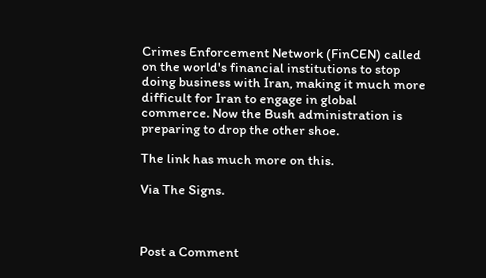Crimes Enforcement Network (FinCEN) called on the world's financial institutions to stop doing business with Iran, making it much more difficult for Iran to engage in global commerce. Now the Bush administration is preparing to drop the other shoe.

The link has much more on this.

Via The Signs.



Post a Comment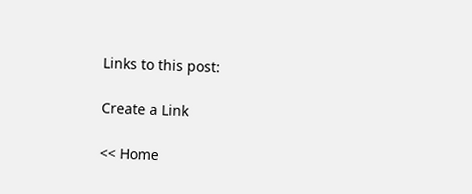Links to this post:

Create a Link

<< Home